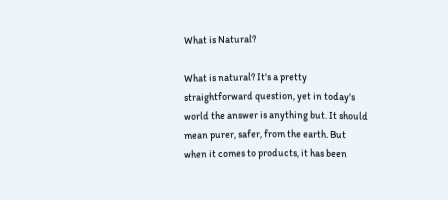What is Natural?

What is natural? It's a pretty straightforward question, yet in today's world the answer is anything but. It should mean purer, safer, from the earth. But when it comes to products, it has been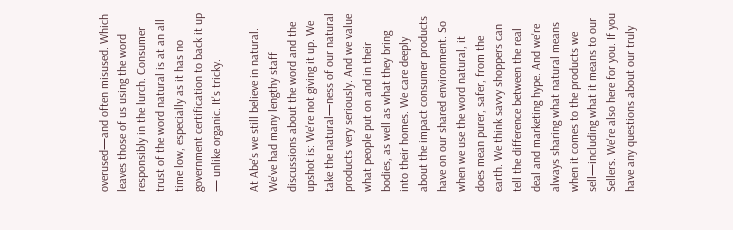overused—and often misused. Which leaves those of us using the word responsibly in the lurch. Consumer trust of the word natural is at an all time low, especially as it has no government certification to back it up — unlike organic. It's tricky.

At Abe's we still believe in natural. We've had many lengthy staff discussions about the word and the upshot is: We're not giving it up. We take the natural—ness of our natural products very seriously. And we value what people put on and in their bodies, as well as what they bring into their homes. We care deeply about the impact consumer products have on our shared environment. So when we use the word natural, it does mean purer, safer, from the earth. We think savvy shoppers can tell the difference between the real deal and marketing hype. And we're always sharing what natural means when it comes to the products we sell—including what it means to our Sellers. We're also here for you. If you have any questions about our truly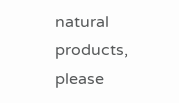natural products, please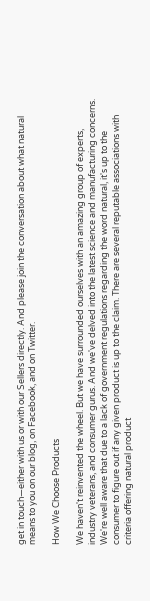get in touch—either with us or with our Sellers directly. And please join the conversation about what natural means to you on our blog, on Facebook, and on Twitter.

How We Choose Products

We haven't reinvented the wheel. But we have surrounded ourselves with an amazing group of experts, industry veterans, and consumer gurus. And we've delved into the latest science and manufacturing concerns. We're well aware that due to a lack of government regulations regarding the word natural, it's up to the consumer to figure out if any given product is up to the claim. There are several reputable associations with criteria offering natural product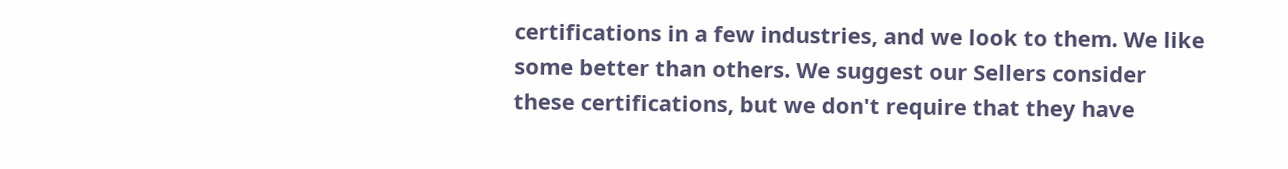certifications in a few industries, and we look to them. We like some better than others. We suggest our Sellers consider these certifications, but we don't require that they have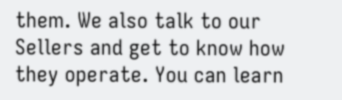them. We also talk to our Sellers and get to know how they operate. You can learn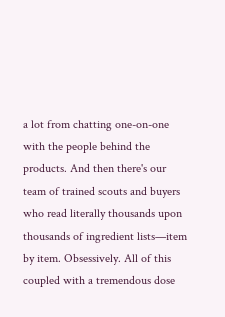a lot from chatting one-on-one with the people behind the products. And then there's our team of trained scouts and buyers who read literally thousands upon thousands of ingredient lists—item by item. Obsessively. All of this coupled with a tremendous dose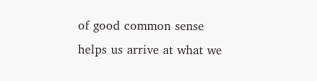of good common sense helps us arrive at what we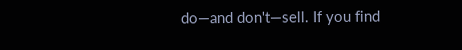do—and don't—sell. If you find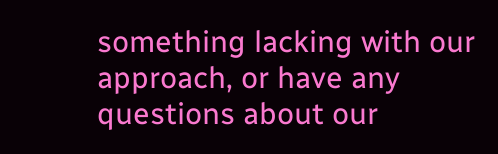something lacking with our approach, or have any questions about our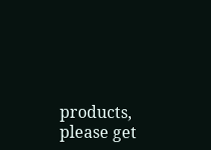products, please get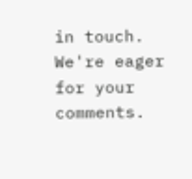in touch. We're eager for your comments.